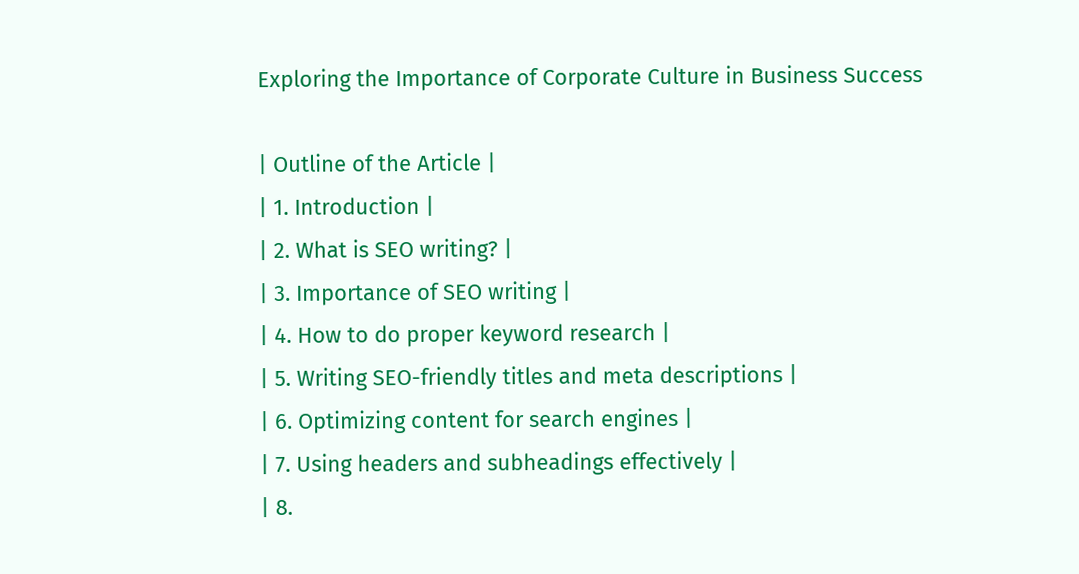Exploring the Importance of Corporate Culture in Business Success

| Outline of the Article |
| 1. Introduction |
| 2. What is SEO writing? |
| 3. Importance of SEO writing |
| 4. How to do proper keyword research |
| 5. Writing SEO-friendly titles and meta descriptions |
| 6. Optimizing content for search engines |
| 7. Using headers and subheadings effectively |
| 8.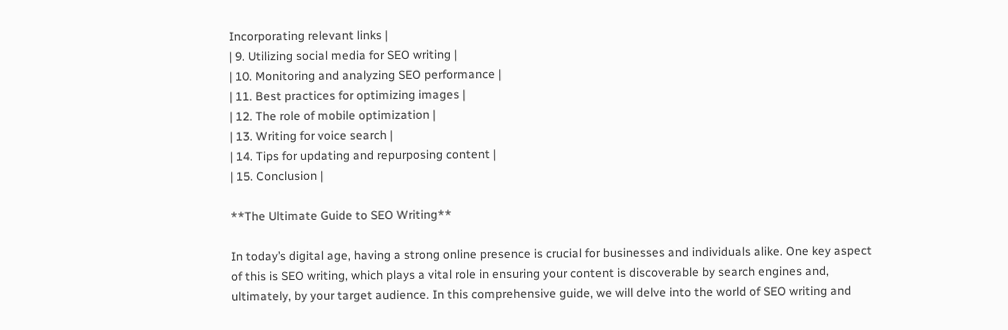Incorporating relevant links |
| 9. Utilizing social media for SEO writing |
| 10. Monitoring and analyzing SEO performance |
| 11. Best practices for optimizing images |
| 12. The role of mobile optimization |
| 13. Writing for voice search |
| 14. Tips for updating and repurposing content |
| 15. Conclusion |

**The Ultimate Guide to SEO Writing**

In today’s digital age, having a strong online presence is crucial for businesses and individuals alike. One key aspect of this is SEO writing, which plays a vital role in ensuring your content is discoverable by search engines and, ultimately, by your target audience. In this comprehensive guide, we will delve into the world of SEO writing and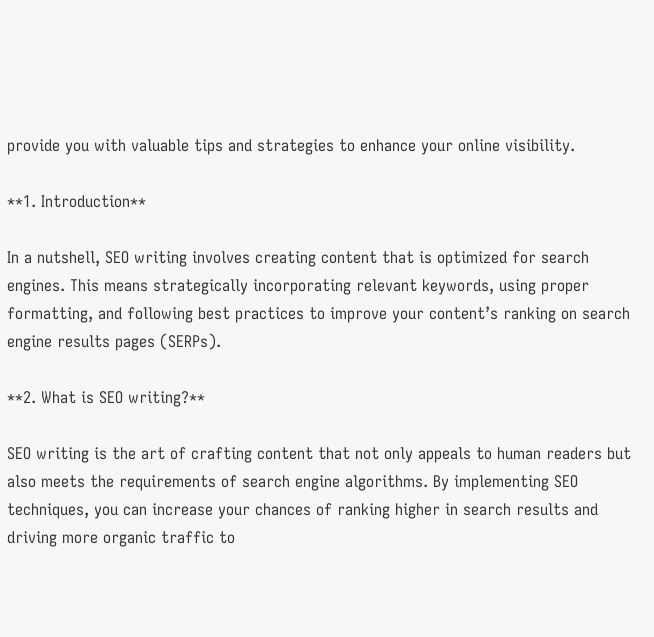provide you with valuable tips and strategies to enhance your online visibility.

**1. Introduction**

In a nutshell, SEO writing involves creating content that is optimized for search engines. This means strategically incorporating relevant keywords, using proper formatting, and following best practices to improve your content’s ranking on search engine results pages (SERPs).

**2. What is SEO writing?**

SEO writing is the art of crafting content that not only appeals to human readers but also meets the requirements of search engine algorithms. By implementing SEO techniques, you can increase your chances of ranking higher in search results and driving more organic traffic to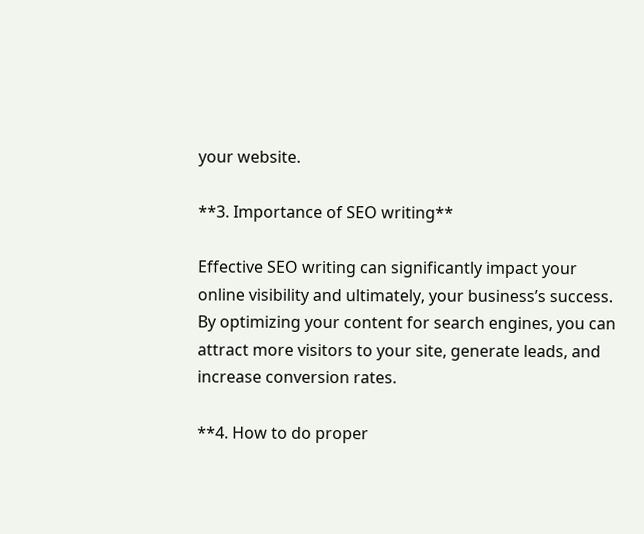your website.

**3. Importance of SEO writing**

Effective SEO writing can significantly impact your online visibility and ultimately, your business’s success. By optimizing your content for search engines, you can attract more visitors to your site, generate leads, and increase conversion rates.

**4. How to do proper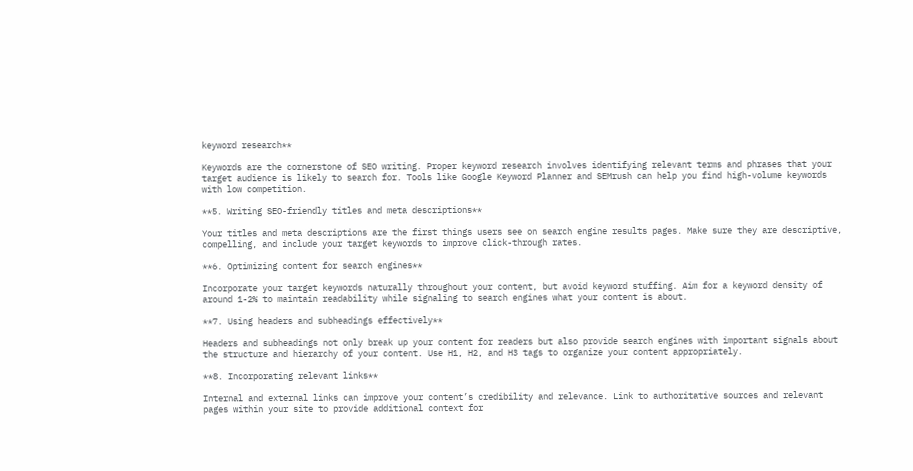keyword research**

Keywords are the cornerstone of SEO writing. Proper keyword research involves identifying relevant terms and phrases that your target audience is likely to search for. Tools like Google Keyword Planner and SEMrush can help you find high-volume keywords with low competition.

**5. Writing SEO-friendly titles and meta descriptions**

Your titles and meta descriptions are the first things users see on search engine results pages. Make sure they are descriptive, compelling, and include your target keywords to improve click-through rates.

**6. Optimizing content for search engines**

Incorporate your target keywords naturally throughout your content, but avoid keyword stuffing. Aim for a keyword density of around 1-2% to maintain readability while signaling to search engines what your content is about.

**7. Using headers and subheadings effectively**

Headers and subheadings not only break up your content for readers but also provide search engines with important signals about the structure and hierarchy of your content. Use H1, H2, and H3 tags to organize your content appropriately.

**8. Incorporating relevant links**

Internal and external links can improve your content’s credibility and relevance. Link to authoritative sources and relevant pages within your site to provide additional context for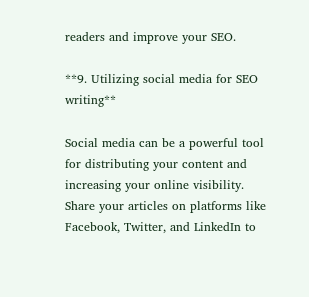readers and improve your SEO.

**9. Utilizing social media for SEO writing**

Social media can be a powerful tool for distributing your content and increasing your online visibility. Share your articles on platforms like Facebook, Twitter, and LinkedIn to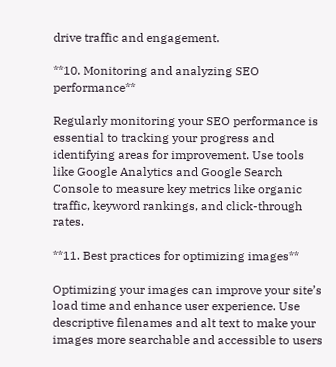drive traffic and engagement.

**10. Monitoring and analyzing SEO performance**

Regularly monitoring your SEO performance is essential to tracking your progress and identifying areas for improvement. Use tools like Google Analytics and Google Search Console to measure key metrics like organic traffic, keyword rankings, and click-through rates.

**11. Best practices for optimizing images**

Optimizing your images can improve your site’s load time and enhance user experience. Use descriptive filenames and alt text to make your images more searchable and accessible to users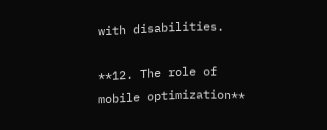with disabilities.

**12. The role of mobile optimization**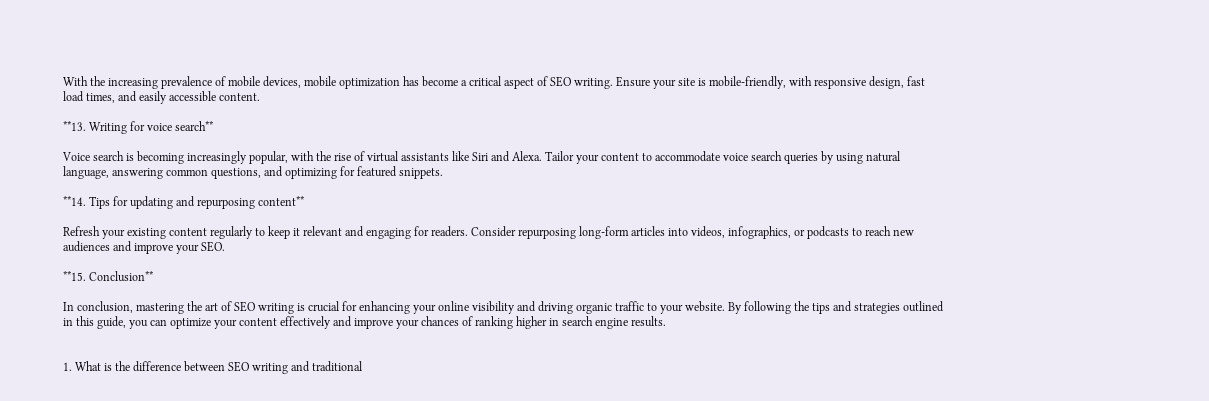With the increasing prevalence of mobile devices, mobile optimization has become a critical aspect of SEO writing. Ensure your site is mobile-friendly, with responsive design, fast load times, and easily accessible content.

**13. Writing for voice search**

Voice search is becoming increasingly popular, with the rise of virtual assistants like Siri and Alexa. Tailor your content to accommodate voice search queries by using natural language, answering common questions, and optimizing for featured snippets.

**14. Tips for updating and repurposing content**

Refresh your existing content regularly to keep it relevant and engaging for readers. Consider repurposing long-form articles into videos, infographics, or podcasts to reach new audiences and improve your SEO.

**15. Conclusion**

In conclusion, mastering the art of SEO writing is crucial for enhancing your online visibility and driving organic traffic to your website. By following the tips and strategies outlined in this guide, you can optimize your content effectively and improve your chances of ranking higher in search engine results.


1. What is the difference between SEO writing and traditional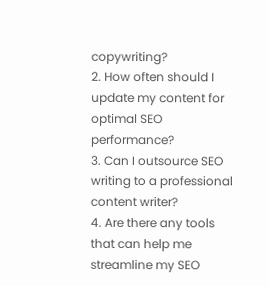copywriting?
2. How often should I update my content for optimal SEO performance?
3. Can I outsource SEO writing to a professional content writer?
4. Are there any tools that can help me streamline my SEO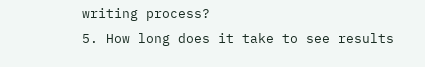writing process?
5. How long does it take to see results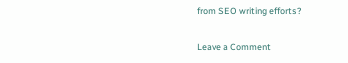from SEO writing efforts?

Leave a Comment